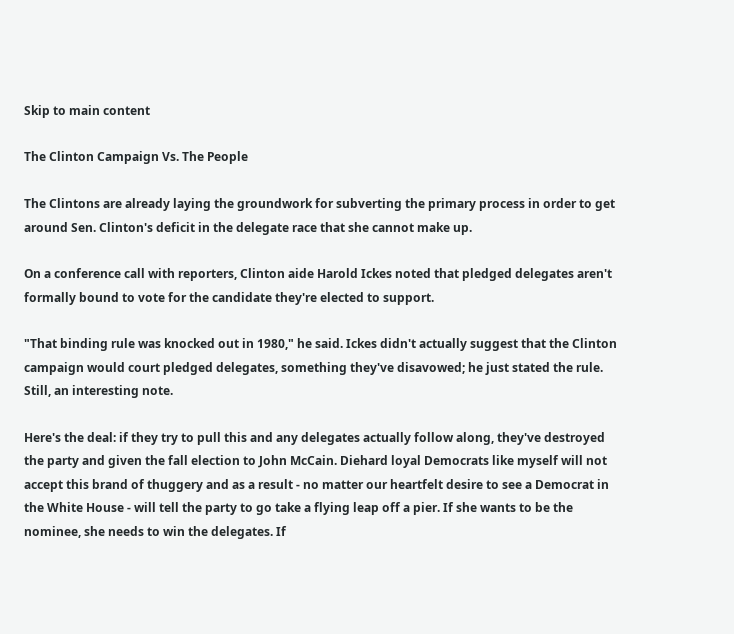Skip to main content

The Clinton Campaign Vs. The People

The Clintons are already laying the groundwork for subverting the primary process in order to get around Sen. Clinton's deficit in the delegate race that she cannot make up.

On a conference call with reporters, Clinton aide Harold Ickes noted that pledged delegates aren't formally bound to vote for the candidate they're elected to support.

"That binding rule was knocked out in 1980," he said. Ickes didn't actually suggest that the Clinton campaign would court pledged delegates, something they've disavowed; he just stated the rule. Still, an interesting note.

Here's the deal: if they try to pull this and any delegates actually follow along, they've destroyed the party and given the fall election to John McCain. Diehard loyal Democrats like myself will not accept this brand of thuggery and as a result - no matter our heartfelt desire to see a Democrat in the White House - will tell the party to go take a flying leap off a pier. If she wants to be the nominee, she needs to win the delegates. If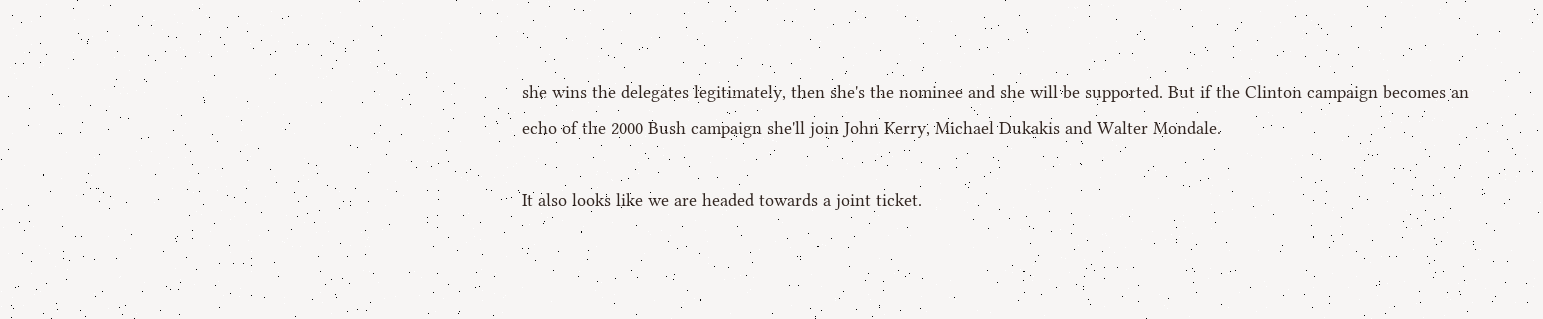she wins the delegates legitimately, then she's the nominee and she will be supported. But if the Clinton campaign becomes an echo of the 2000 Bush campaign she'll join John Kerry, Michael Dukakis and Walter Mondale.

It also looks like we are headed towards a joint ticket.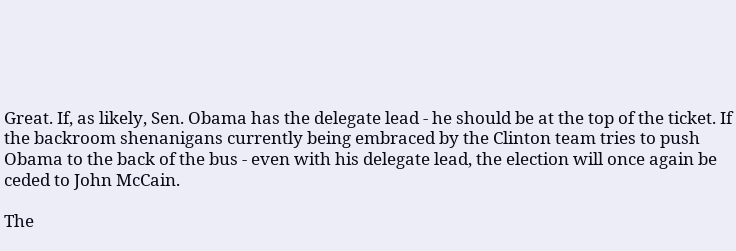Great. If, as likely, Sen. Obama has the delegate lead - he should be at the top of the ticket. If the backroom shenanigans currently being embraced by the Clinton team tries to push Obama to the back of the bus - even with his delegate lead, the election will once again be ceded to John McCain.

The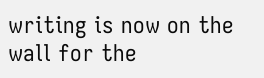writing is now on the wall for the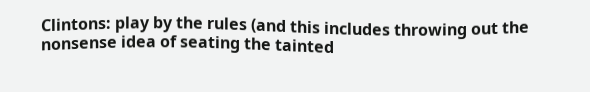Clintons: play by the rules (and this includes throwing out the nonsense idea of seating the tainted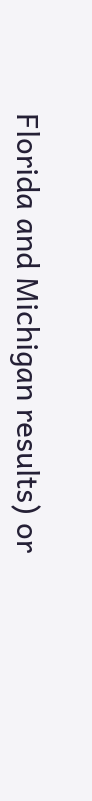Florida and Michigan results) or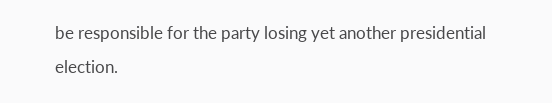be responsible for the party losing yet another presidential election.